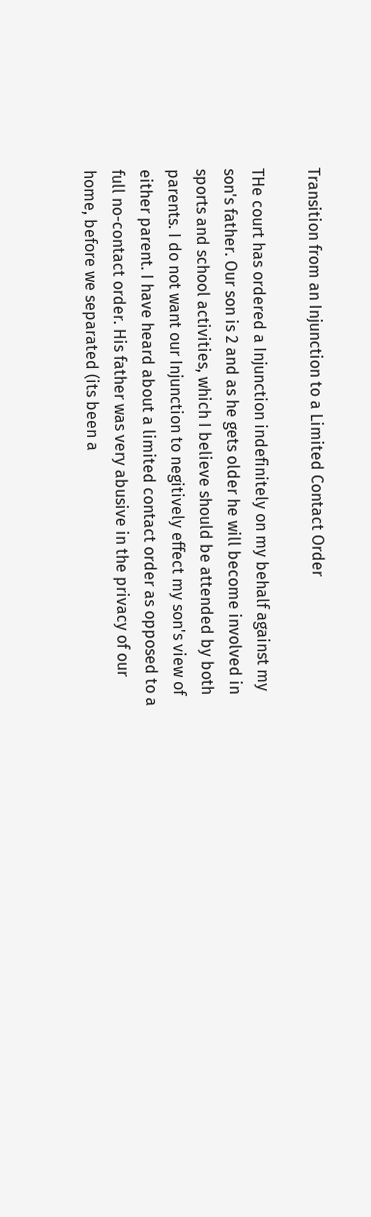Transition from an Injunction to a Limited Contact Order

THe court has ordered a Injunction indefinitely on my behalf against my son's father. Our son is 2 and as he gets older he will become involved in sports and school activities, which I believe should be attended by both parents. I do not want our Injunction to negitively effect my son's view of either parent. I have heard about a limited contact order as opposed to a full no-contact order. His father was very abusive in the privacy of our home, before we separated (its been a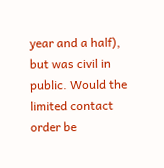year and a half), but was civil in public. Would the limited contact order be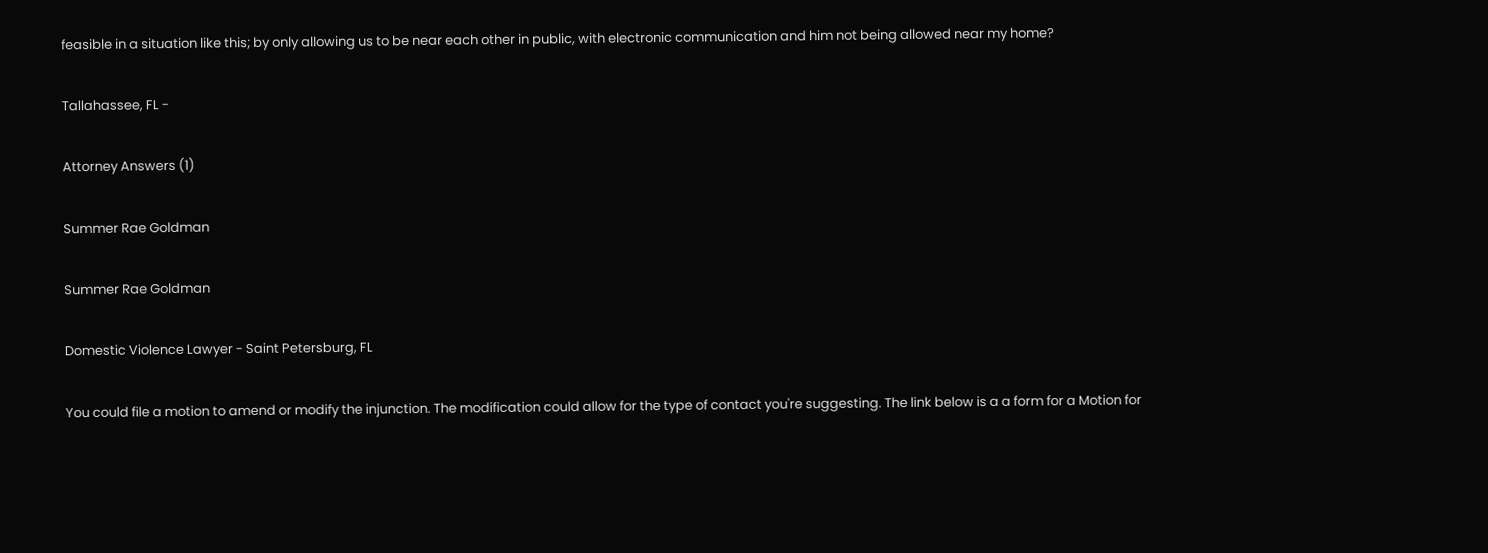feasible in a situation like this; by only allowing us to be near each other in public, with electronic communication and him not being allowed near my home?

Tallahassee, FL -

Attorney Answers (1)

Summer Rae Goldman

Summer Rae Goldman

Domestic Violence Lawyer - Saint Petersburg, FL

You could file a motion to amend or modify the injunction. The modification could allow for the type of contact you're suggesting. The link below is a a form for a Motion for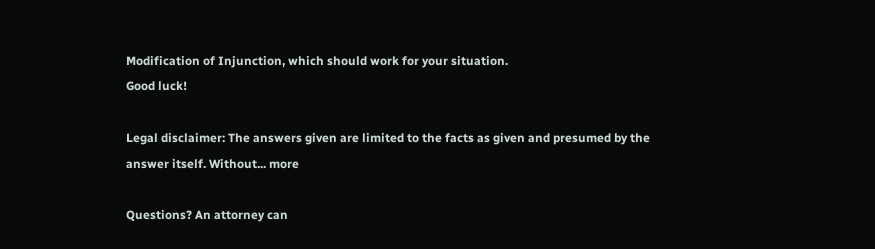Modification of Injunction, which should work for your situation.
Good luck!

Legal disclaimer: The answers given are limited to the facts as given and presumed by the answer itself. Without... more

Questions? An attorney can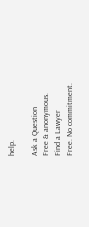help.

Ask a Question
Free & anonymous.
Find a Lawyer
Free. No commitment.